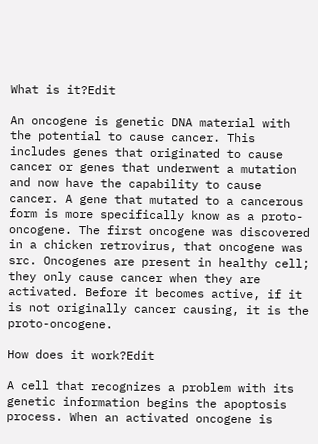What is it?Edit

An oncogene is genetic DNA material with the potential to cause cancer. This includes genes that originated to cause cancer or genes that underwent a mutation and now have the capability to cause cancer. A gene that mutated to a cancerous form is more specifically know as a proto-oncogene. The first oncogene was discovered in a chicken retrovirus, that oncogene was src. Oncogenes are present in healthy cell; they only cause cancer when they are activated. Before it becomes active, if it is not originally cancer causing, it is the proto-oncogene.

How does it work?Edit

A cell that recognizes a problem with its genetic information begins the apoptosis process. When an activated oncogene is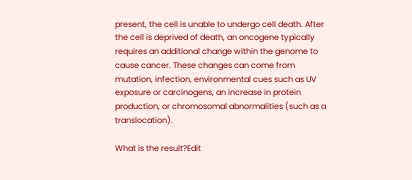present, the cell is unable to undergo cell death. After the cell is deprived of death, an oncogene typically requires an additional change within the genome to cause cancer. These changes can come from mutation, infection, environmental cues such as UV exposure or carcinogens, an increase in protein production, or chromosomal abnormalities (such as a translocation).

What is the result?Edit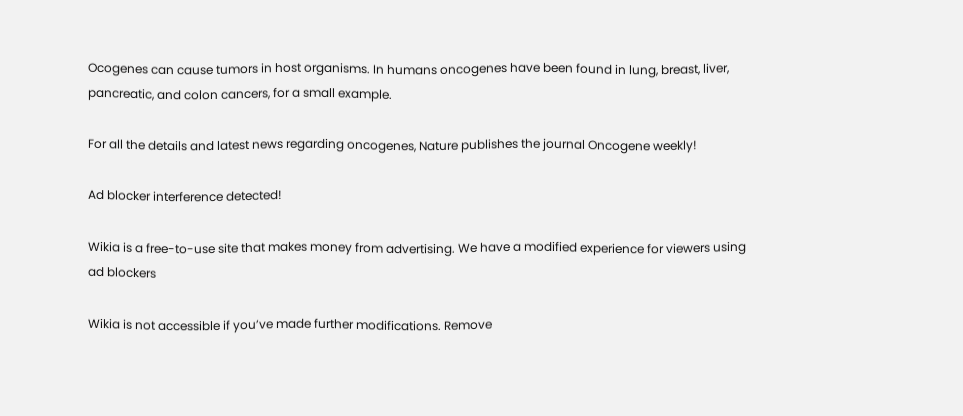Ocogenes can cause tumors in host organisms. In humans oncogenes have been found in lung, breast, liver, pancreatic, and colon cancers, for a small example.

For all the details and latest news regarding oncogenes, Nature publishes the journal Oncogene weekly!

Ad blocker interference detected!

Wikia is a free-to-use site that makes money from advertising. We have a modified experience for viewers using ad blockers

Wikia is not accessible if you’ve made further modifications. Remove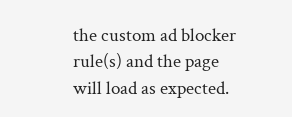the custom ad blocker rule(s) and the page will load as expected.